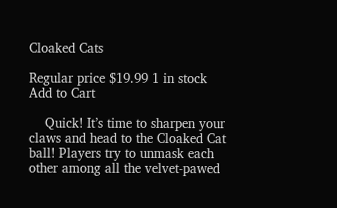Cloaked Cats

Regular price $19.99 1 in stock
Add to Cart

    Quick! It’s time to sharpen your claws and head to the Cloaked Cat ball! Players try to unmask each other among all the velvet-pawed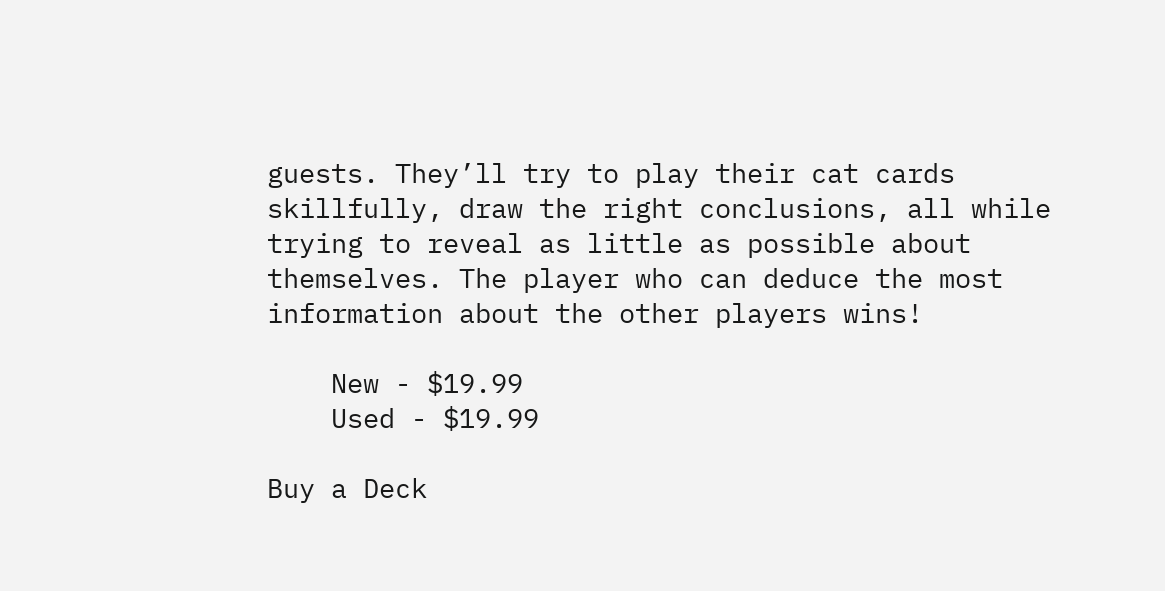guests. They’ll try to play their cat cards skillfully, draw the right conclusions, all while trying to reveal as little as possible about themselves. The player who can deduce the most information about the other players wins!

    New - $19.99
    Used - $19.99

Buy a Deck